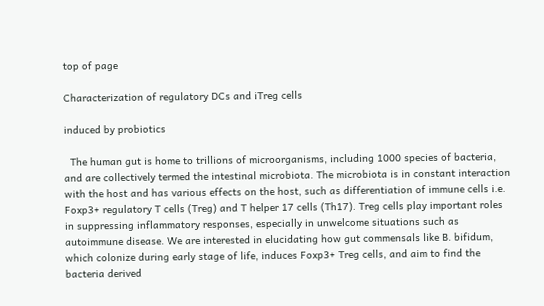top of page

Characterization of regulatory DCs and iTreg cells

induced by probiotics

  The human gut is home to trillions of microorganisms, including 1000 species of bacteria, and are collectively termed the intestinal microbiota. The microbiota is in constant interaction with the host and has various effects on the host, such as differentiation of immune cells i.e. Foxp3+ regulatory T cells (Treg) and T helper 17 cells (Th17). Treg cells play important roles in suppressing inflammatory responses, especially in unwelcome situations such as autoimmune disease. We are interested in elucidating how gut commensals like B. bifidum, which colonize during early stage of life, induces Foxp3+ Treg cells, and aim to find the bacteria derived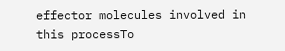effector molecules involved in this processTo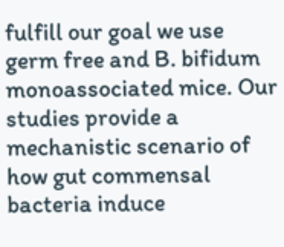fulfill our goal we use germ free and B. bifidum monoassociated mice. Our studies provide a mechanistic scenario of how gut commensal bacteria induce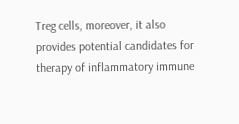Treg cells, moreover, it also provides potential candidates for therapy of inflammatory immune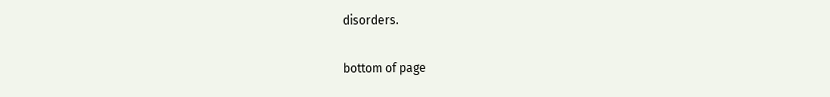disorders.

bottom of page